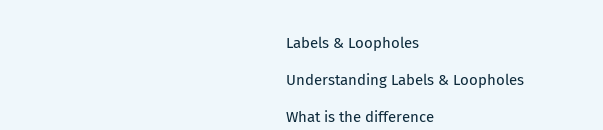Labels & Loopholes

Understanding Labels & Loopholes

What is the difference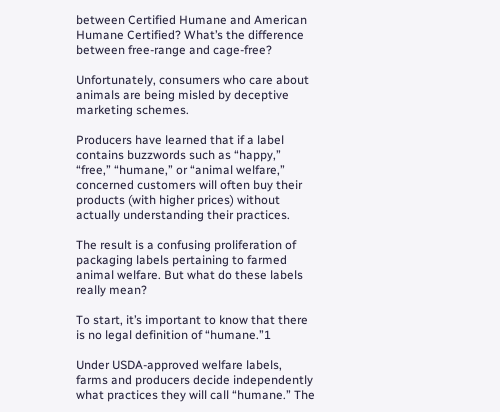between Certified Humane and American Humane Certified? What’s the difference between free-range and cage-free?

Unfortunately, consumers who care about animals are being misled by deceptive marketing schemes.

Producers have learned that if a label contains buzzwords such as “happy,” “free,” “humane,” or “animal welfare,” concerned customers will often buy their products (with higher prices) without actually understanding their practices.

The result is a confusing proliferation of packaging labels pertaining to farmed animal welfare. But what do these labels really mean?

To start, it’s important to know that there is no legal definition of “humane.”1

Under USDA-approved welfare labels, farms and producers decide independently what practices they will call “humane.” The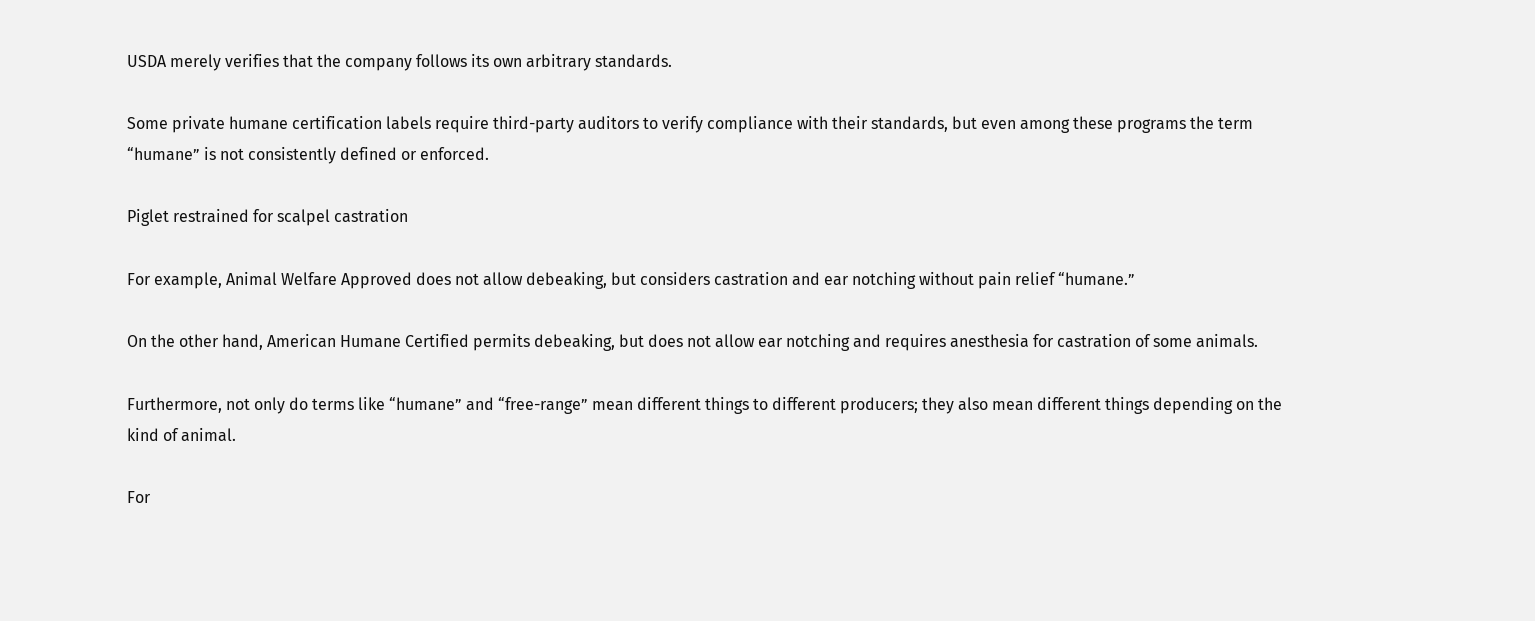USDA merely verifies that the company follows its own arbitrary standards.

Some private humane certification labels require third-party auditors to verify compliance with their standards, but even among these programs the term “humane” is not consistently defined or enforced.

Piglet restrained for scalpel castration

For example, Animal Welfare Approved does not allow debeaking, but considers castration and ear notching without pain relief “humane.”

On the other hand, American Humane Certified permits debeaking, but does not allow ear notching and requires anesthesia for castration of some animals.

Furthermore, not only do terms like “humane” and “free-range” mean different things to different producers; they also mean different things depending on the kind of animal.

For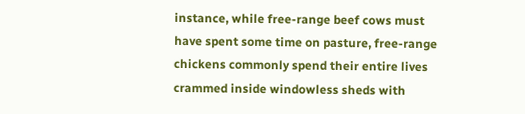instance, while free-range beef cows must have spent some time on pasture, free-range chickens commonly spend their entire lives crammed inside windowless sheds with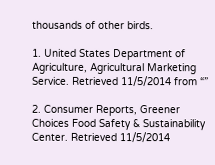thousands of other birds.

1. United States Department of Agriculture, Agricultural Marketing Service. Retrieved 11/5/2014 from “”

2. Consumer Reports, Greener Choices Food Safety & Sustainability Center. Retrieved 11/5/2014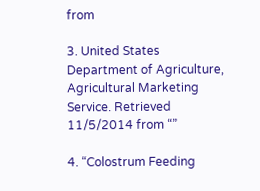from

3. United States Department of Agriculture, Agricultural Marketing Service. Retrieved 11/5/2014 from “”

4. “Colostrum Feeding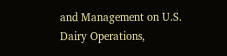and Management on U.S. Dairy Operations,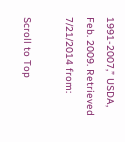1991-2007,” USDA, Feb. 2009. Retrieved 7/21/2014 from:

Scroll to Top